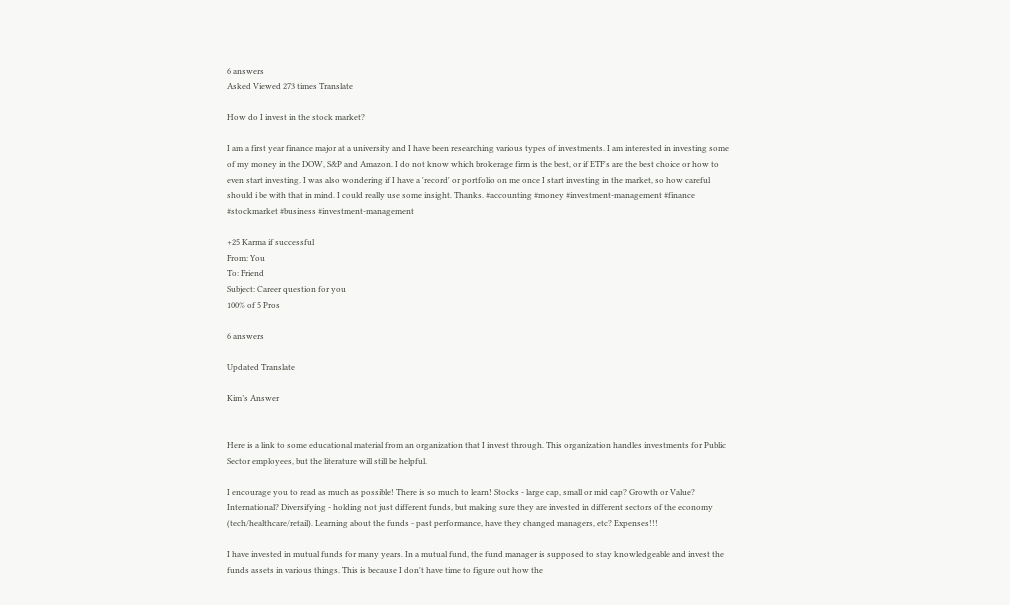6 answers
Asked Viewed 273 times Translate

How do I invest in the stock market?

I am a first year finance major at a university and I have been researching various types of investments. I am interested in investing some of my money in the DOW, S&P and Amazon. I do not know which brokerage firm is the best, or if ETF's are the best choice or how to even start investing. I was also wondering if I have a 'record' or portfolio on me once I start investing in the market, so how careful should i be with that in mind. I could really use some insight. Thanks. #accounting #money #investment-management #finance #stockmarket #business #investment-management

+25 Karma if successful
From: You
To: Friend
Subject: Career question for you
100% of 5 Pros

6 answers

Updated Translate

Kim’s Answer


Here is a link to some educational material from an organization that I invest through. This organization handles investments for Public Sector employees, but the literature will still be helpful.

I encourage you to read as much as possible! There is so much to learn! Stocks - large cap, small or mid cap? Growth or Value? International? Diversifying - holding not just different funds, but making sure they are invested in different sectors of the economy (tech/healthcare/retail). Learning about the funds - past performance, have they changed managers, etc? Expenses!!!

I have invested in mutual funds for many years. In a mutual fund, the fund manager is supposed to stay knowledgeable and invest the funds assets in various things. This is because I don't have time to figure out how the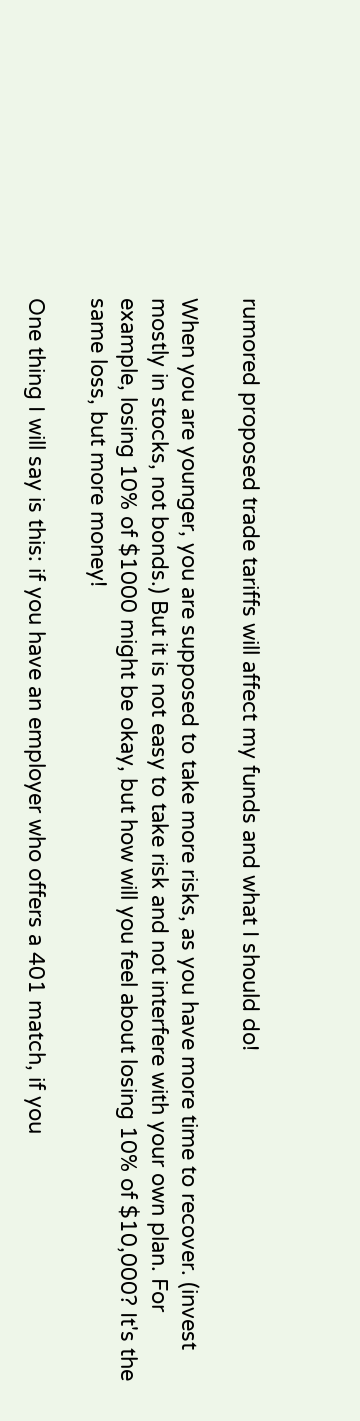rumored proposed trade tariffs will affect my funds and what I should do!

When you are younger, you are supposed to take more risks, as you have more time to recover. (invest mostly in stocks, not bonds.) But it is not easy to take risk and not interfere with your own plan. For example, losing 10% of $1000 might be okay, but how will you feel about losing 10% of $10,000? It's the same loss, but more money!

One thing I will say is this: if you have an employer who offers a 401 match, if you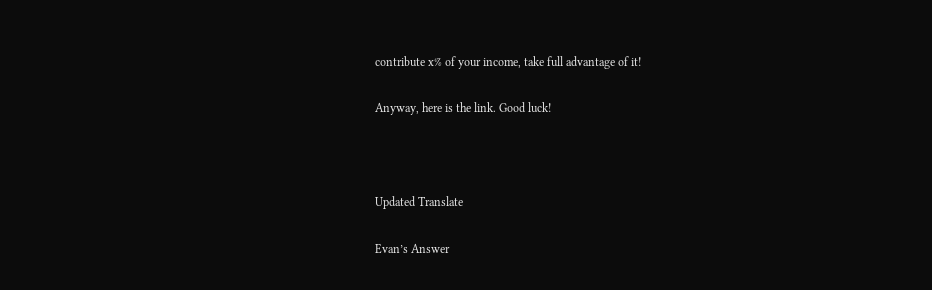contribute x% of your income, take full advantage of it!

Anyway, here is the link. Good luck!



Updated Translate

Evan’s Answer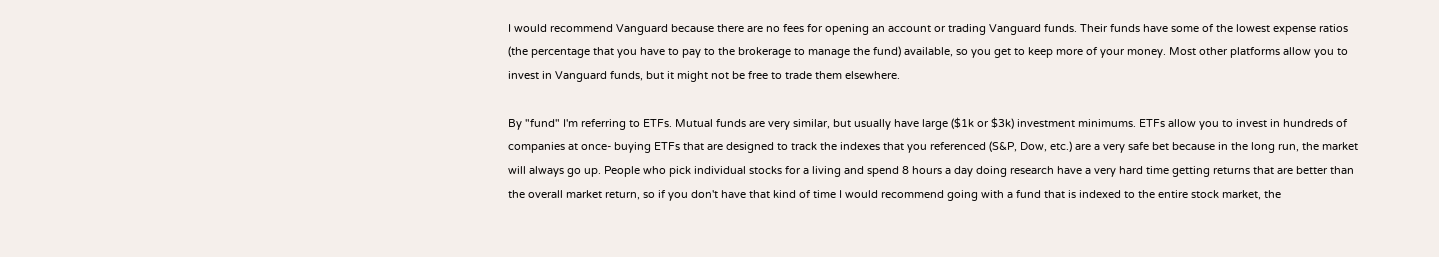I would recommend Vanguard because there are no fees for opening an account or trading Vanguard funds. Their funds have some of the lowest expense ratios (the percentage that you have to pay to the brokerage to manage the fund) available, so you get to keep more of your money. Most other platforms allow you to invest in Vanguard funds, but it might not be free to trade them elsewhere.

By "fund" I'm referring to ETFs. Mutual funds are very similar, but usually have large ($1k or $3k) investment minimums. ETFs allow you to invest in hundreds of companies at once- buying ETFs that are designed to track the indexes that you referenced (S&P, Dow, etc.) are a very safe bet because in the long run, the market will always go up. People who pick individual stocks for a living and spend 8 hours a day doing research have a very hard time getting returns that are better than the overall market return, so if you don't have that kind of time I would recommend going with a fund that is indexed to the entire stock market, the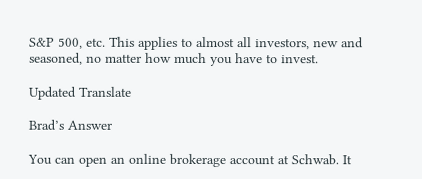S&P 500, etc. This applies to almost all investors, new and seasoned, no matter how much you have to invest.

Updated Translate

Brad’s Answer

You can open an online brokerage account at Schwab. It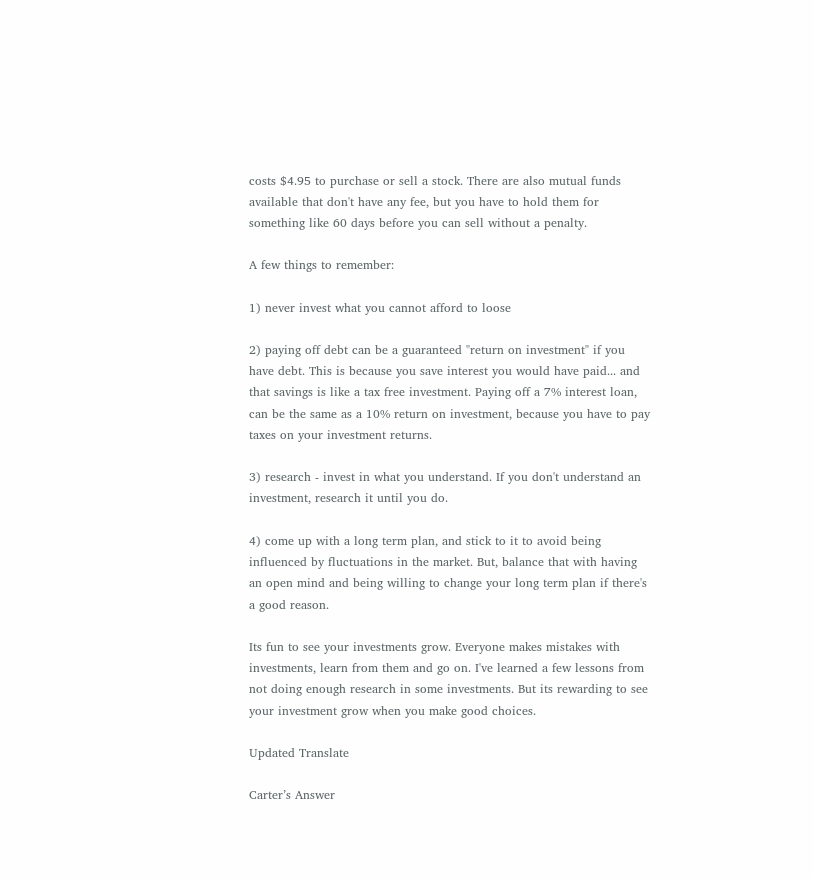costs $4.95 to purchase or sell a stock. There are also mutual funds available that don't have any fee, but you have to hold them for something like 60 days before you can sell without a penalty.

A few things to remember:

1) never invest what you cannot afford to loose

2) paying off debt can be a guaranteed "return on investment" if you have debt. This is because you save interest you would have paid... and that savings is like a tax free investment. Paying off a 7% interest loan, can be the same as a 10% return on investment, because you have to pay taxes on your investment returns.

3) research - invest in what you understand. If you don't understand an investment, research it until you do.

4) come up with a long term plan, and stick to it to avoid being influenced by fluctuations in the market. But, balance that with having an open mind and being willing to change your long term plan if there's a good reason.

Its fun to see your investments grow. Everyone makes mistakes with investments, learn from them and go on. I've learned a few lessons from not doing enough research in some investments. But its rewarding to see your investment grow when you make good choices.

Updated Translate

Carter’s Answer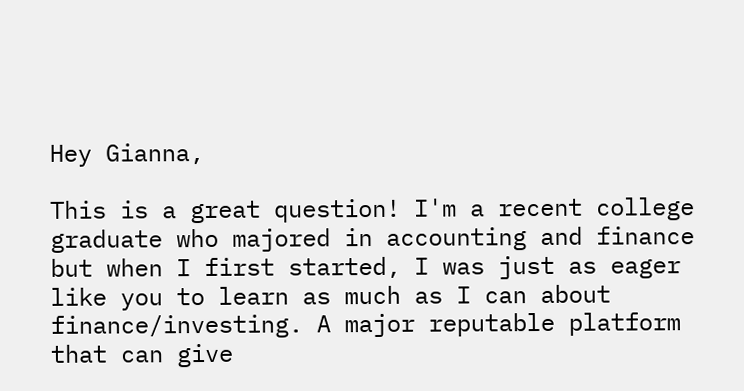Hey Gianna,

This is a great question! I'm a recent college graduate who majored in accounting and finance but when I first started, I was just as eager like you to learn as much as I can about finance/investing. A major reputable platform that can give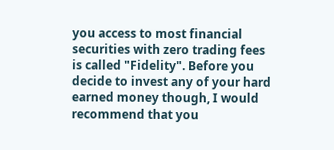you access to most financial securities with zero trading fees is called "Fidelity". Before you decide to invest any of your hard earned money though, I would recommend that you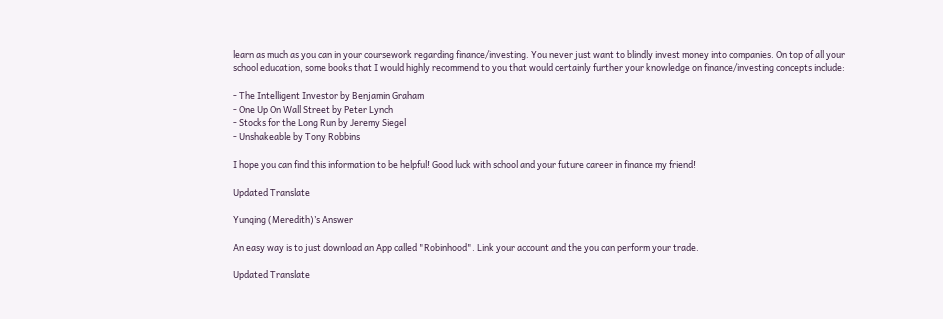learn as much as you can in your coursework regarding finance/investing. You never just want to blindly invest money into companies. On top of all your school education, some books that I would highly recommend to you that would certainly further your knowledge on finance/investing concepts include:

- The Intelligent Investor by Benjamin Graham
- One Up On Wall Street by Peter Lynch
- Stocks for the Long Run by Jeremy Siegel
- Unshakeable by Tony Robbins

I hope you can find this information to be helpful! Good luck with school and your future career in finance my friend!

Updated Translate

Yunqing (Meredith)’s Answer

An easy way is to just download an App called "Robinhood". Link your account and the you can perform your trade.

Updated Translate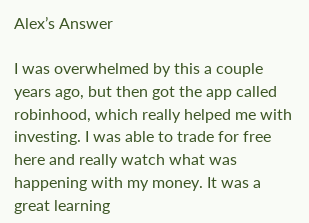Alex’s Answer

I was overwhelmed by this a couple years ago, but then got the app called robinhood, which really helped me with investing. I was able to trade for free here and really watch what was happening with my money. It was a great learning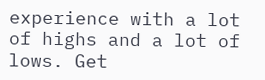experience with a lot of highs and a lot of lows. Get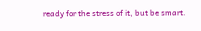ready for the stress of it, but be smart.